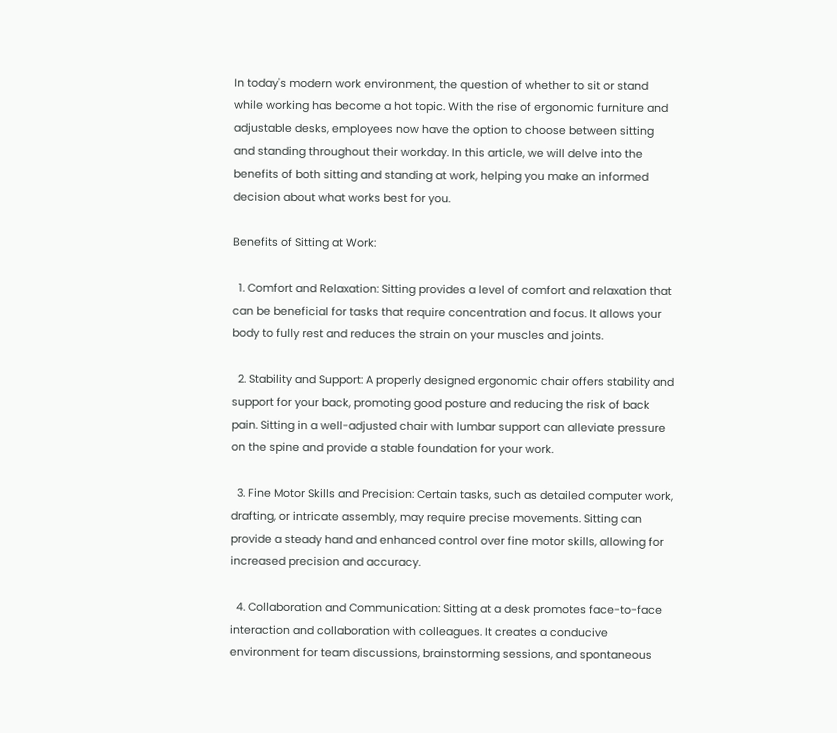In today's modern work environment, the question of whether to sit or stand while working has become a hot topic. With the rise of ergonomic furniture and adjustable desks, employees now have the option to choose between sitting and standing throughout their workday. In this article, we will delve into the benefits of both sitting and standing at work, helping you make an informed decision about what works best for you.

Benefits of Sitting at Work:

  1. Comfort and Relaxation: Sitting provides a level of comfort and relaxation that can be beneficial for tasks that require concentration and focus. It allows your body to fully rest and reduces the strain on your muscles and joints.

  2. Stability and Support: A properly designed ergonomic chair offers stability and support for your back, promoting good posture and reducing the risk of back pain. Sitting in a well-adjusted chair with lumbar support can alleviate pressure on the spine and provide a stable foundation for your work.

  3. Fine Motor Skills and Precision: Certain tasks, such as detailed computer work, drafting, or intricate assembly, may require precise movements. Sitting can provide a steady hand and enhanced control over fine motor skills, allowing for increased precision and accuracy.

  4. Collaboration and Communication: Sitting at a desk promotes face-to-face interaction and collaboration with colleagues. It creates a conducive environment for team discussions, brainstorming sessions, and spontaneous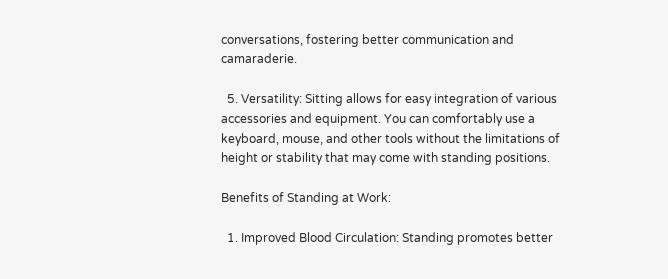conversations, fostering better communication and camaraderie.

  5. Versatility: Sitting allows for easy integration of various accessories and equipment. You can comfortably use a keyboard, mouse, and other tools without the limitations of height or stability that may come with standing positions.

Benefits of Standing at Work:

  1. Improved Blood Circulation: Standing promotes better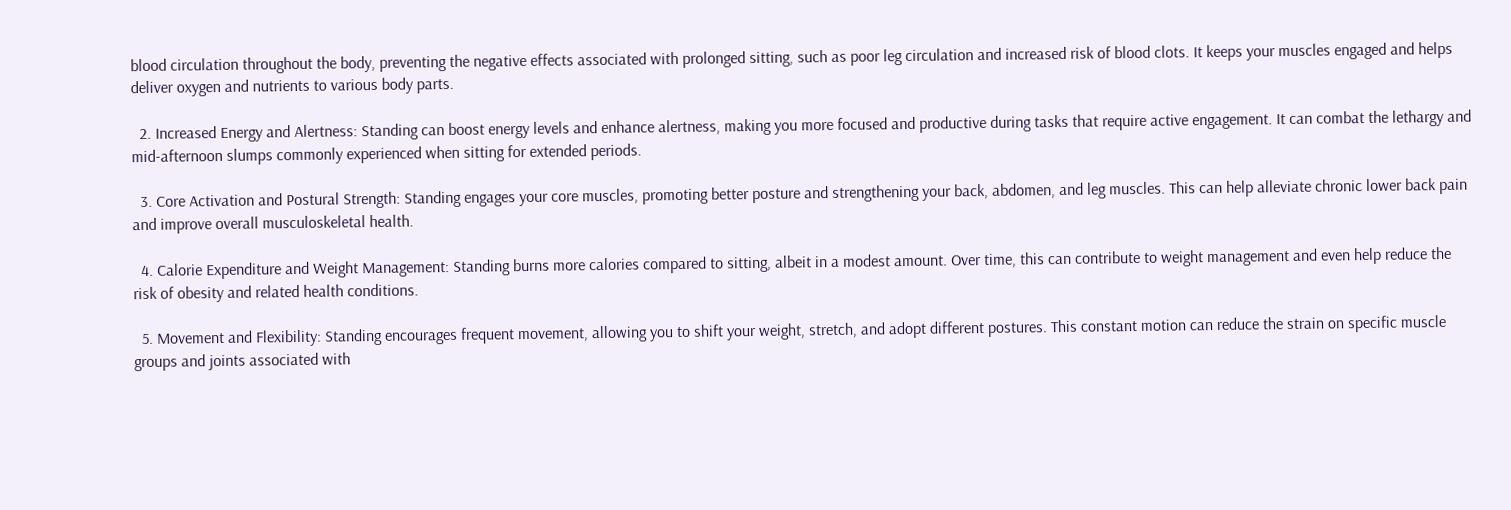blood circulation throughout the body, preventing the negative effects associated with prolonged sitting, such as poor leg circulation and increased risk of blood clots. It keeps your muscles engaged and helps deliver oxygen and nutrients to various body parts.

  2. Increased Energy and Alertness: Standing can boost energy levels and enhance alertness, making you more focused and productive during tasks that require active engagement. It can combat the lethargy and mid-afternoon slumps commonly experienced when sitting for extended periods.

  3. Core Activation and Postural Strength: Standing engages your core muscles, promoting better posture and strengthening your back, abdomen, and leg muscles. This can help alleviate chronic lower back pain and improve overall musculoskeletal health.

  4. Calorie Expenditure and Weight Management: Standing burns more calories compared to sitting, albeit in a modest amount. Over time, this can contribute to weight management and even help reduce the risk of obesity and related health conditions.

  5. Movement and Flexibility: Standing encourages frequent movement, allowing you to shift your weight, stretch, and adopt different postures. This constant motion can reduce the strain on specific muscle groups and joints associated with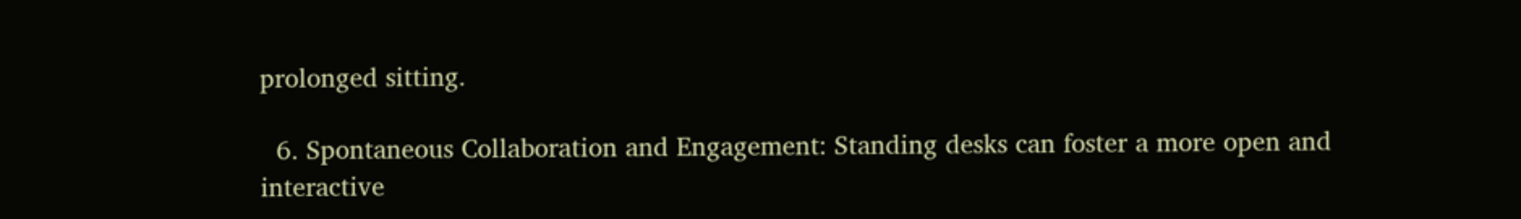prolonged sitting.

  6. Spontaneous Collaboration and Engagement: Standing desks can foster a more open and interactive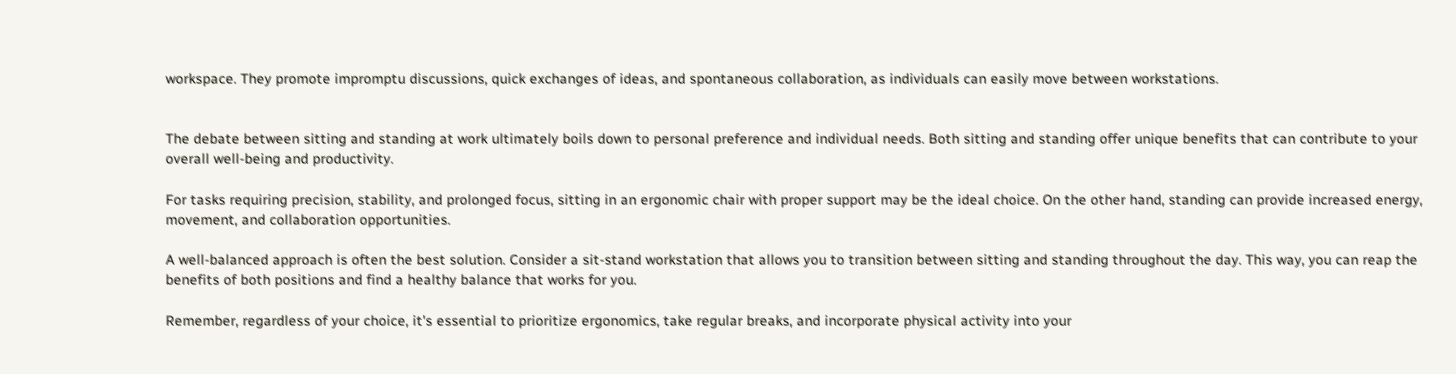workspace. They promote impromptu discussions, quick exchanges of ideas, and spontaneous collaboration, as individuals can easily move between workstations.


The debate between sitting and standing at work ultimately boils down to personal preference and individual needs. Both sitting and standing offer unique benefits that can contribute to your overall well-being and productivity.

For tasks requiring precision, stability, and prolonged focus, sitting in an ergonomic chair with proper support may be the ideal choice. On the other hand, standing can provide increased energy, movement, and collaboration opportunities.

A well-balanced approach is often the best solution. Consider a sit-stand workstation that allows you to transition between sitting and standing throughout the day. This way, you can reap the benefits of both positions and find a healthy balance that works for you.

Remember, regardless of your choice, it's essential to prioritize ergonomics, take regular breaks, and incorporate physical activity into your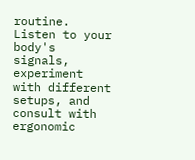routine. Listen to your body's signals, experiment with different setups, and consult with ergonomic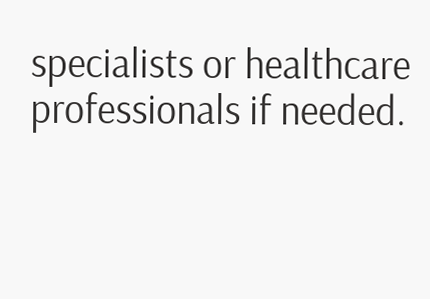specialists or healthcare professionals if needed.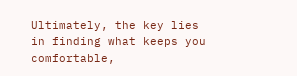Ultimately, the key lies in finding what keeps you comfortable,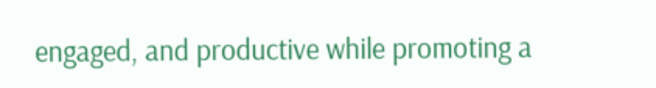engaged, and productive while promoting a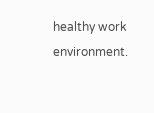healthy work environment.